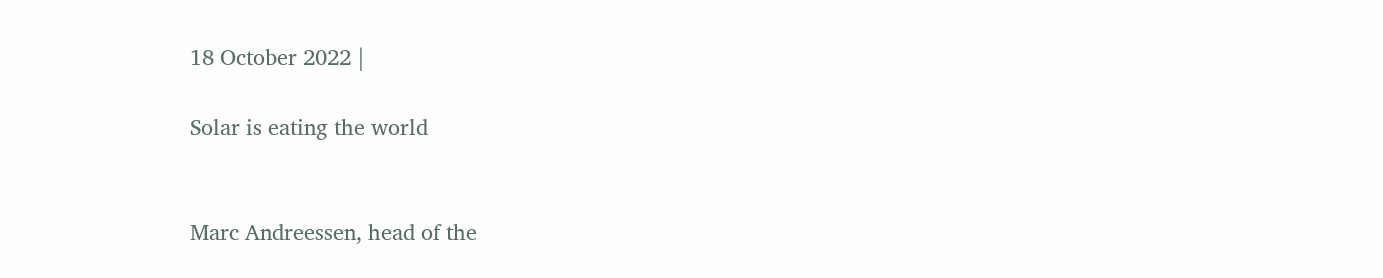18 October 2022 |

Solar is eating the world


Marc Andreessen, head of the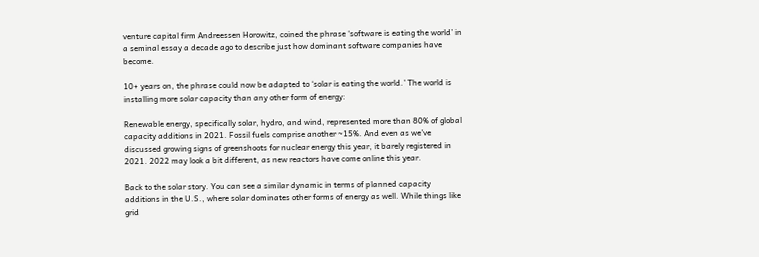venture capital firm Andreessen Horowitz, coined the phrase ‘software is eating the world’ in a seminal essay a decade ago to describe just how dominant software companies have become.

10+ years on, the phrase could now be adapted to ‘solar is eating the world.’ The world is installing more solar capacity than any other form of energy:

Renewable energy, specifically solar, hydro, and wind, represented more than 80% of global capacity additions in 2021. Fossil fuels comprise another ~15%. And even as we’ve discussed growing signs of greenshoots for nuclear energy this year, it barely registered in 2021. 2022 may look a bit different, as new reactors have come online this year.

Back to the solar story. You can see a similar dynamic in terms of planned capacity additions in the U.S., where solar dominates other forms of energy as well. While things like grid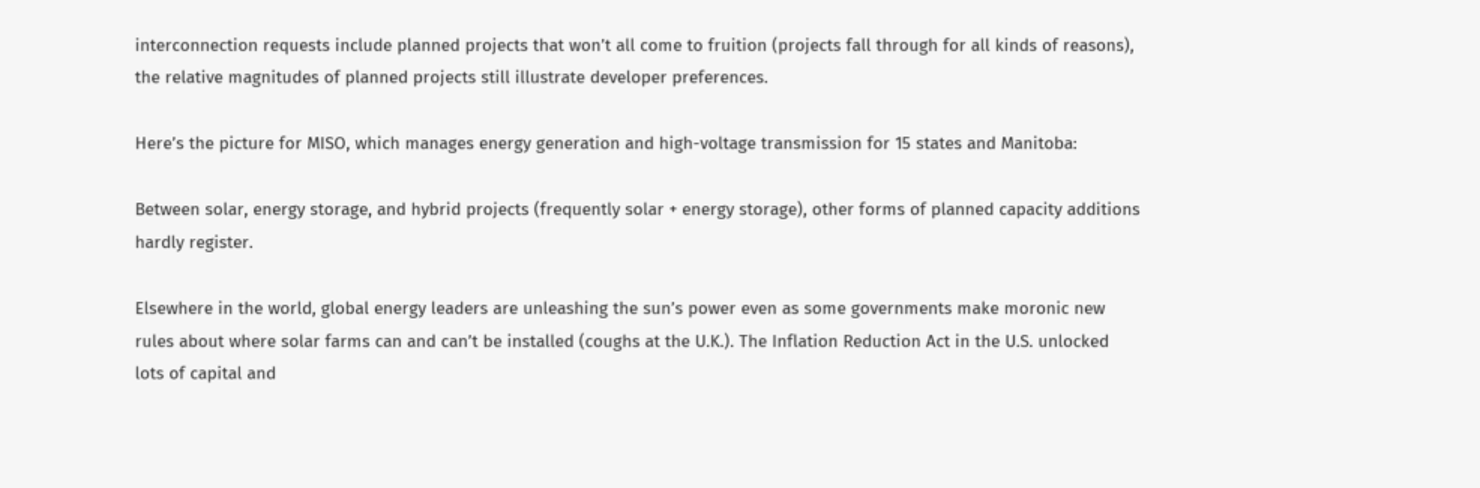interconnection requests include planned projects that won’t all come to fruition (projects fall through for all kinds of reasons), the relative magnitudes of planned projects still illustrate developer preferences.

Here’s the picture for MISO, which manages energy generation and high-voltage transmission for 15 states and Manitoba:

Between solar, energy storage, and hybrid projects (frequently solar + energy storage), other forms of planned capacity additions hardly register.

Elsewhere in the world, global energy leaders are unleashing the sun’s power even as some governments make moronic new rules about where solar farms can and can’t be installed (coughs at the U.K.). The Inflation Reduction Act in the U.S. unlocked lots of capital and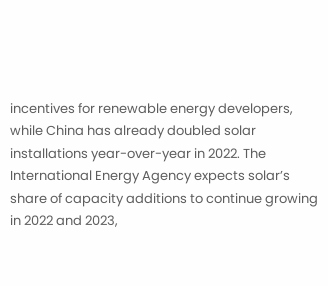incentives for renewable energy developers, while China has already doubled solar installations year-over-year in 2022. The International Energy Agency expects solar’s share of capacity additions to continue growing in 2022 and 2023,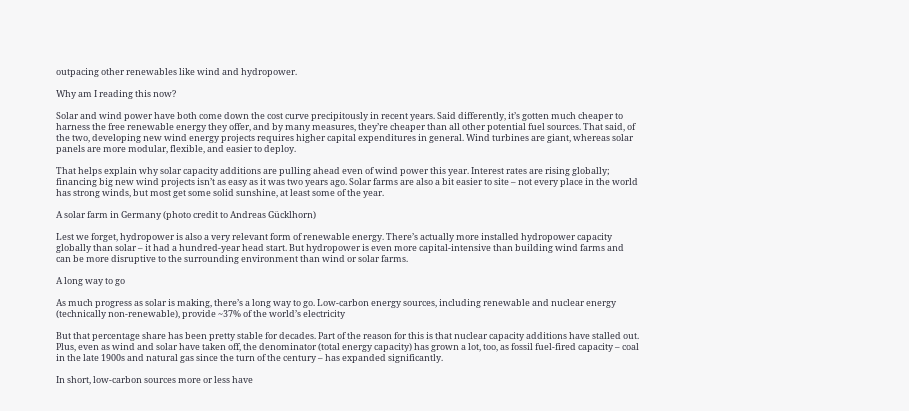outpacing other renewables like wind and hydropower.

Why am I reading this now?

Solar and wind power have both come down the cost curve precipitously in recent years. Said differently, it’s gotten much cheaper to harness the free renewable energy they offer, and by many measures, they’re cheaper than all other potential fuel sources. That said, of the two, developing new wind energy projects requires higher capital expenditures in general. Wind turbines are giant, whereas solar panels are more modular, flexible, and easier to deploy.

That helps explain why solar capacity additions are pulling ahead even of wind power this year. Interest rates are rising globally; financing big new wind projects isn’t as easy as it was two years ago. Solar farms are also a bit easier to site – not every place in the world has strong winds, but most get some solid sunshine, at least some of the year.

A solar farm in Germany (photo credit to Andreas Gücklhorn)

Lest we forget, hydropower is also a very relevant form of renewable energy. There’s actually more installed hydropower capacity globally than solar – it had a hundred-year head start. But hydropower is even more capital-intensive than building wind farms and can be more disruptive to the surrounding environment than wind or solar farms.

A long way to go

As much progress as solar is making, there’s a long way to go. Low-carbon energy sources, including renewable and nuclear energy (technically non-renewable), provide ~37% of the world’s electricity

But that percentage share has been pretty stable for decades. Part of the reason for this is that nuclear capacity additions have stalled out. Plus, even as wind and solar have taken off, the denominator (total energy capacity) has grown a lot, too, as fossil fuel-fired capacity – coal in the late 1900s and natural gas since the turn of the century – has expanded significantly.

In short, low-carbon sources more or less have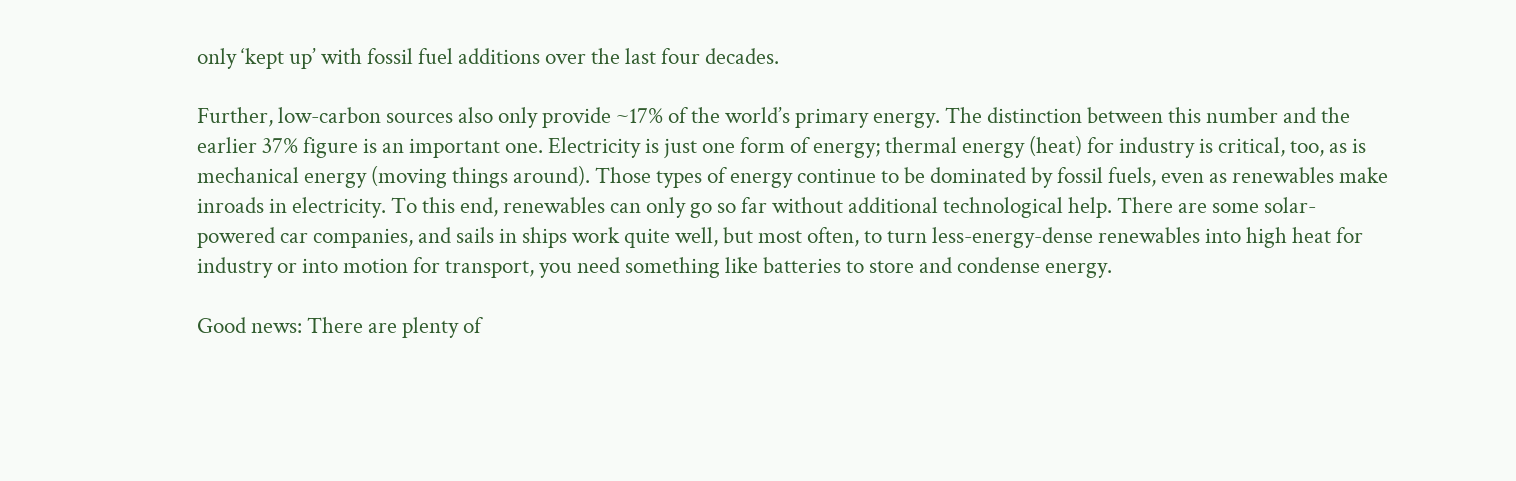only ‘kept up’ with fossil fuel additions over the last four decades.

Further, low-carbon sources also only provide ~17% of the world’s primary energy. The distinction between this number and the earlier 37% figure is an important one. Electricity is just one form of energy; thermal energy (heat) for industry is critical, too, as is mechanical energy (moving things around). Those types of energy continue to be dominated by fossil fuels, even as renewables make inroads in electricity. To this end, renewables can only go so far without additional technological help. There are some solar-powered car companies, and sails in ships work quite well, but most often, to turn less-energy-dense renewables into high heat for industry or into motion for transport, you need something like batteries to store and condense energy.

Good news: There are plenty of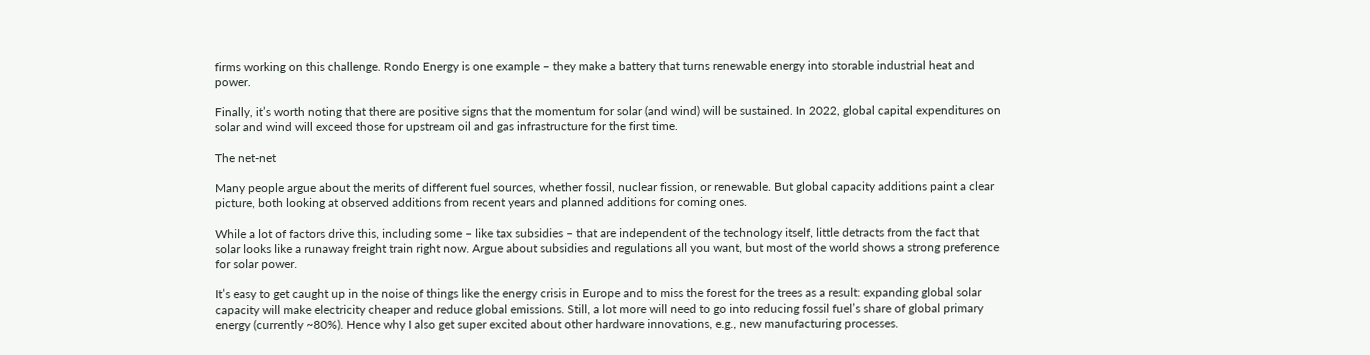firms working on this challenge. Rondo Energy is one example – they make a battery that turns renewable energy into storable industrial heat and power.

Finally, it’s worth noting that there are positive signs that the momentum for solar (and wind) will be sustained. In 2022, global capital expenditures on solar and wind will exceed those for upstream oil and gas infrastructure for the first time.

The net-net

Many people argue about the merits of different fuel sources, whether fossil, nuclear fission, or renewable. But global capacity additions paint a clear picture, both looking at observed additions from recent years and planned additions for coming ones.

While a lot of factors drive this, including some – like tax subsidies – that are independent of the technology itself, little detracts from the fact that solar looks like a runaway freight train right now. Argue about subsidies and regulations all you want, but most of the world shows a strong preference for solar power.

It’s easy to get caught up in the noise of things like the energy crisis in Europe and to miss the forest for the trees as a result: expanding global solar capacity will make electricity cheaper and reduce global emissions. Still, a lot more will need to go into reducing fossil fuel’s share of global primary energy (currently ~80%). Hence why I also get super excited about other hardware innovations, e.g., new manufacturing processes.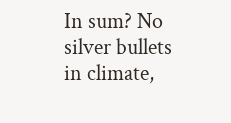In sum? No silver bullets in climate,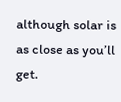although solar is as close as you’ll get.